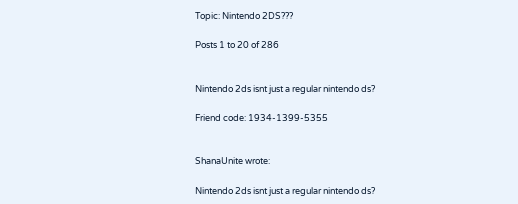Topic: Nintendo 2DS???

Posts 1 to 20 of 286


Nintendo 2ds isnt just a regular nintendo ds?

Friend code: 1934-1399-5355


ShanaUnite wrote:

Nintendo 2ds isnt just a regular nintendo ds?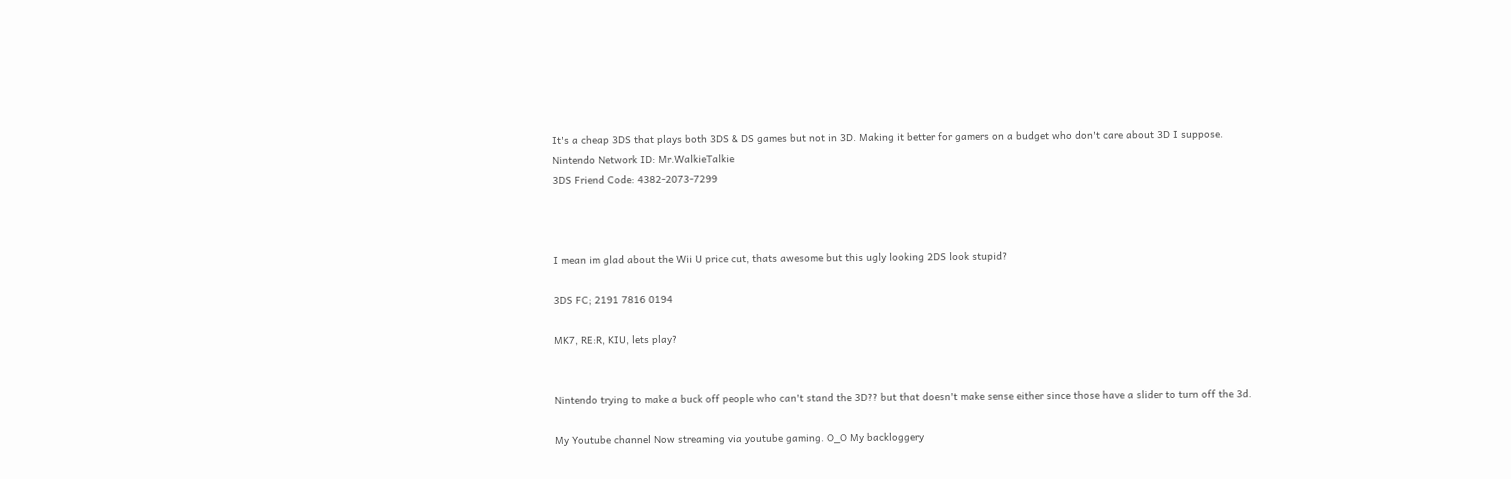It's a cheap 3DS that plays both 3DS & DS games but not in 3D. Making it better for gamers on a budget who don't care about 3D I suppose.
Nintendo Network ID: Mr.WalkieTalkie
3DS Friend Code: 4382-2073-7299



I mean im glad about the Wii U price cut, thats awesome but this ugly looking 2DS look stupid?

3DS FC; 2191 7816 0194

MK7, RE:R, KIU, lets play?


Nintendo trying to make a buck off people who can't stand the 3D?? but that doesn't make sense either since those have a slider to turn off the 3d.

My Youtube channel Now streaming via youtube gaming. O_O My backloggery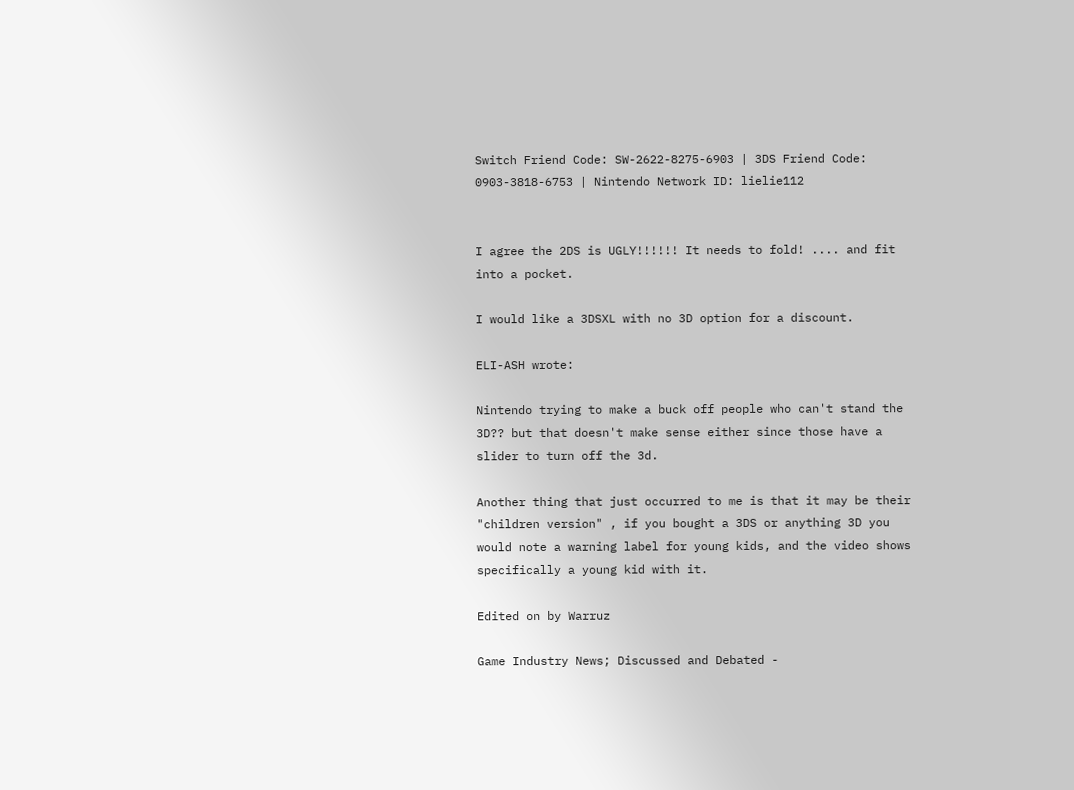Switch Friend Code: SW-2622-8275-6903 | 3DS Friend Code: 0903-3818-6753 | Nintendo Network ID: lielie112


I agree the 2DS is UGLY!!!!!! It needs to fold! .... and fit into a pocket.

I would like a 3DSXL with no 3D option for a discount.

ELI-ASH wrote:

Nintendo trying to make a buck off people who can't stand the 3D?? but that doesn't make sense either since those have a slider to turn off the 3d.

Another thing that just occurred to me is that it may be their "children version" , if you bought a 3DS or anything 3D you would note a warning label for young kids, and the video shows specifically a young kid with it.

Edited on by Warruz

Game Industry News; Discussed and Debated -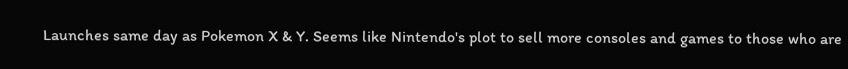Launches same day as Pokemon X & Y. Seems like Nintendo's plot to sell more consoles and games to those who are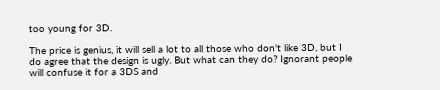too young for 3D.

The price is genius, it will sell a lot to all those who don't like 3D, but I do agree that the design is ugly. But what can they do? Ignorant people will confuse it for a 3DS and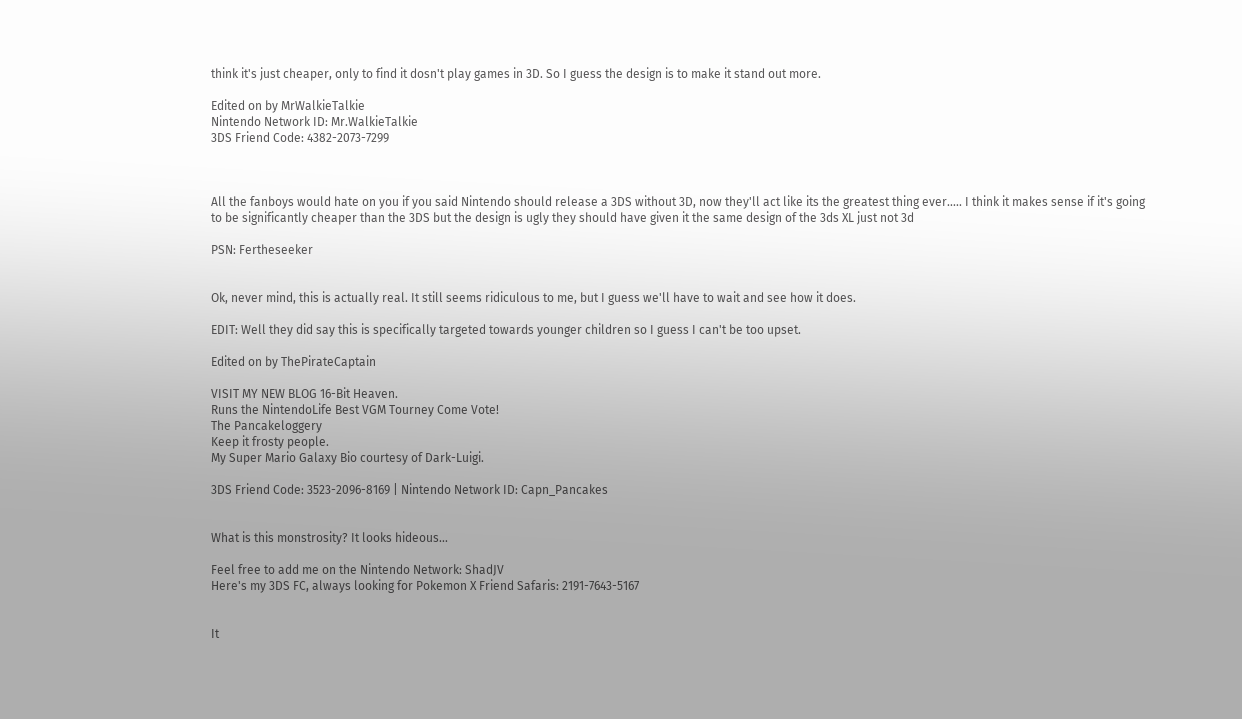think it's just cheaper, only to find it dosn't play games in 3D. So I guess the design is to make it stand out more.

Edited on by MrWalkieTalkie
Nintendo Network ID: Mr.WalkieTalkie
3DS Friend Code: 4382-2073-7299



All the fanboys would hate on you if you said Nintendo should release a 3DS without 3D, now they'll act like its the greatest thing ever..... I think it makes sense if it's going to be significantly cheaper than the 3DS but the design is ugly they should have given it the same design of the 3ds XL just not 3d

PSN: Fertheseeker


Ok, never mind, this is actually real. It still seems ridiculous to me, but I guess we'll have to wait and see how it does.

EDIT: Well they did say this is specifically targeted towards younger children so I guess I can't be too upset.

Edited on by ThePirateCaptain

VISIT MY NEW BLOG 16-Bit Heaven.
Runs the NintendoLife Best VGM Tourney Come Vote!
The Pancakeloggery
Keep it frosty people.
My Super Mario Galaxy Bio courtesy of Dark-Luigi.

3DS Friend Code: 3523-2096-8169 | Nintendo Network ID: Capn_Pancakes


What is this monstrosity? It looks hideous...

Feel free to add me on the Nintendo Network: ShadJV
Here's my 3DS FC, always looking for Pokemon X Friend Safaris: 2191-7643-5167


It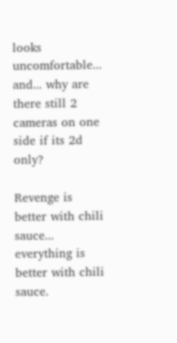looks uncomfortable... and... why are there still 2 cameras on one side if its 2d only?

Revenge is better with chili sauce... everything is better with chili sauce.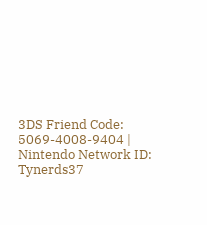3DS Friend Code: 5069-4008-9404 | Nintendo Network ID: Tynerds37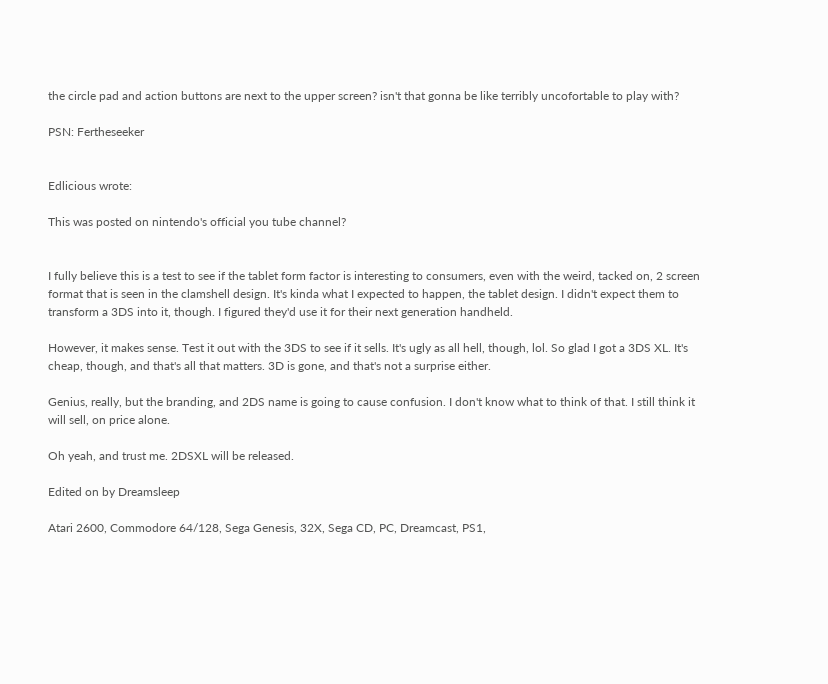the circle pad and action buttons are next to the upper screen? isn't that gonna be like terribly uncofortable to play with?

PSN: Fertheseeker


Edlicious wrote:

This was posted on nintendo's official you tube channel?


I fully believe this is a test to see if the tablet form factor is interesting to consumers, even with the weird, tacked on, 2 screen format that is seen in the clamshell design. It's kinda what I expected to happen, the tablet design. I didn't expect them to transform a 3DS into it, though. I figured they'd use it for their next generation handheld.

However, it makes sense. Test it out with the 3DS to see if it sells. It's ugly as all hell, though, lol. So glad I got a 3DS XL. It's cheap, though, and that's all that matters. 3D is gone, and that's not a surprise either.

Genius, really, but the branding, and 2DS name is going to cause confusion. I don't know what to think of that. I still think it will sell, on price alone.

Oh yeah, and trust me. 2DSXL will be released.

Edited on by Dreamsleep

Atari 2600, Commodore 64/128, Sega Genesis, 32X, Sega CD, PC, Dreamcast, PS1,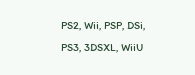PS2, Wii, PSP, DSi, PS3, 3DSXL, WiiU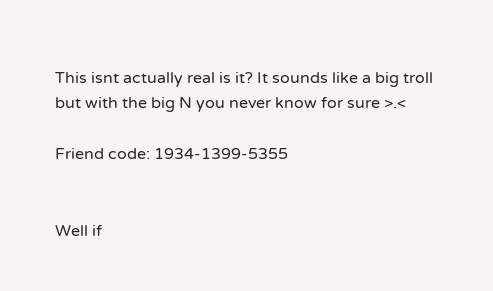This isnt actually real is it? It sounds like a big troll but with the big N you never know for sure >.<

Friend code: 1934-1399-5355


Well if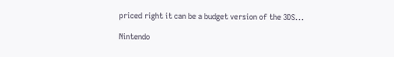priced right it can be a budget version of the 3DS...

Nintendo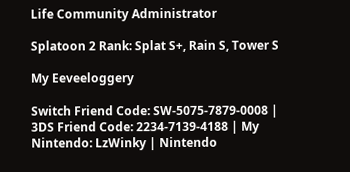Life Community Administrator

Splatoon 2 Rank: Splat S+, Rain S, Tower S

My Eeveeloggery

Switch Friend Code: SW-5075-7879-0008 | 3DS Friend Code: 2234-7139-4188 | My Nintendo: LzWinky | Nintendo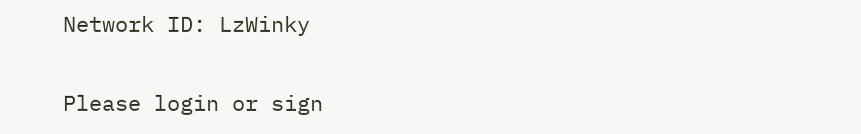Network ID: LzWinky


Please login or sign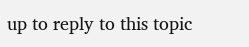up to reply to this topic